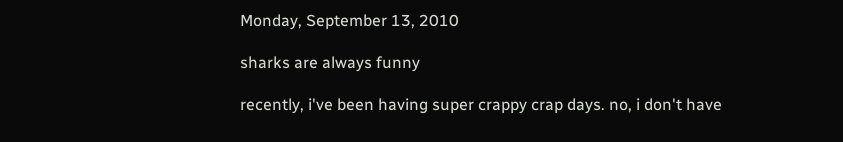Monday, September 13, 2010

sharks are always funny

recently, i've been having super crappy crap days. no, i don't have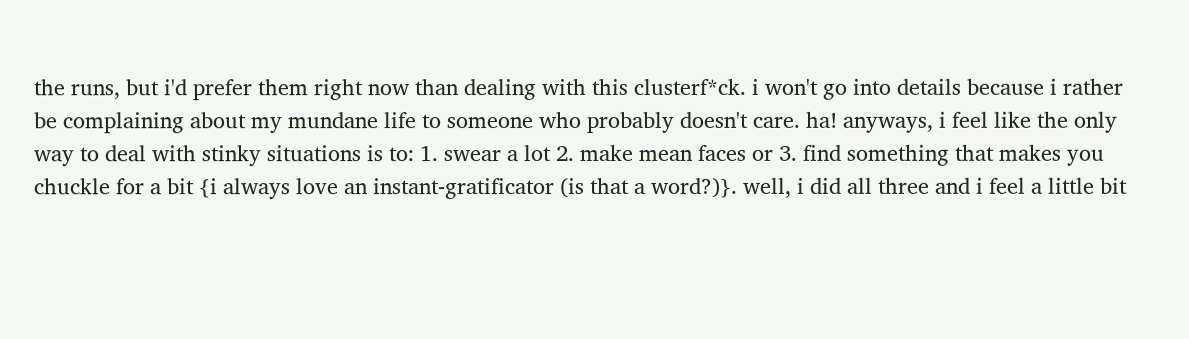the runs, but i'd prefer them right now than dealing with this clusterf*ck. i won't go into details because i rather be complaining about my mundane life to someone who probably doesn't care. ha! anyways, i feel like the only way to deal with stinky situations is to: 1. swear a lot 2. make mean faces or 3. find something that makes you chuckle for a bit {i always love an instant-gratificator (is that a word?)}. well, i did all three and i feel a little bit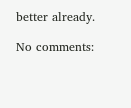better already.

No comments: